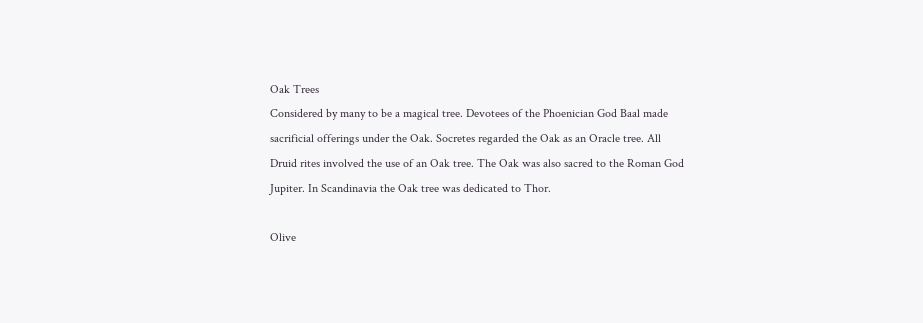Oak Trees
Considered by many to be a magical tree. Devotees of the Phoenician God Baal made sacrificial offerings under the Oak. Socretes regarded the Oak as an Oracle tree. All Druid rites involved the use of an Oak tree. The Oak was also sacred to the Roman God Jupiter. In Scandinavia the Oak tree was dedicated to Thor.

Olive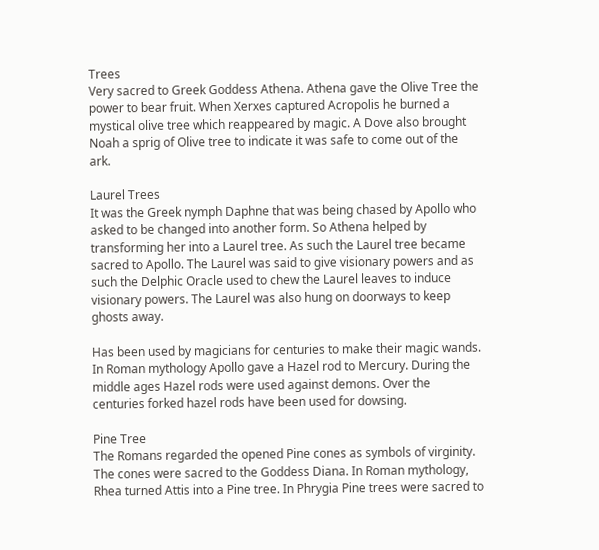Trees
Very sacred to Greek Goddess Athena. Athena gave the Olive Tree the power to bear fruit. When Xerxes captured Acropolis he burned a mystical olive tree which reappeared by magic. A Dove also brought Noah a sprig of Olive tree to indicate it was safe to come out of the ark.

Laurel Trees
It was the Greek nymph Daphne that was being chased by Apollo who asked to be changed into another form. So Athena helped by transforming her into a Laurel tree. As such the Laurel tree became sacred to Apollo. The Laurel was said to give visionary powers and as such the Delphic Oracle used to chew the Laurel leaves to induce visionary powers. The Laurel was also hung on doorways to keep ghosts away.

Has been used by magicians for centuries to make their magic wands. In Roman mythology Apollo gave a Hazel rod to Mercury. During the middle ages Hazel rods were used against demons. Over the centuries forked hazel rods have been used for dowsing.

Pine Tree
The Romans regarded the opened Pine cones as symbols of virginity. The cones were sacred to the Goddess Diana. In Roman mythology, Rhea turned Attis into a Pine tree. In Phrygia Pine trees were sacred to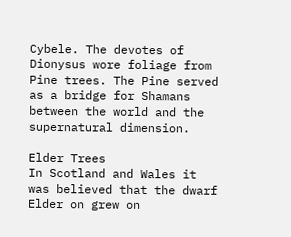Cybele. The devotes of Dionysus wore foliage from Pine trees. The Pine served as a bridge for Shamans between the world and the supernatural dimension.

Elder Trees
In Scotland and Wales it was believed that the dwarf Elder on grew on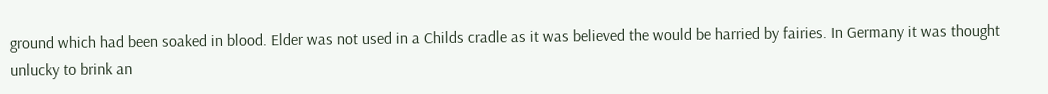ground which had been soaked in blood. Elder was not used in a Childs cradle as it was believed the would be harried by fairies. In Germany it was thought unlucky to brink an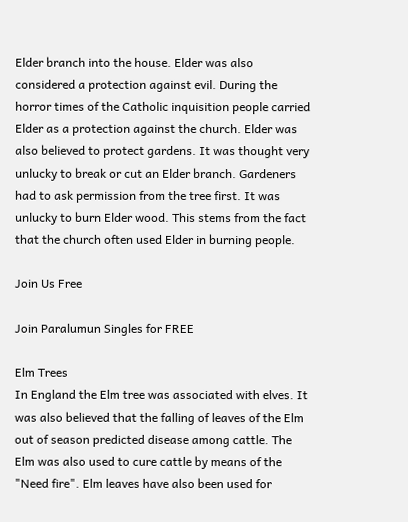Elder branch into the house. Elder was also considered a protection against evil. During the horror times of the Catholic inquisition people carried Elder as a protection against the church. Elder was also believed to protect gardens. It was thought very unlucky to break or cut an Elder branch. Gardeners had to ask permission from the tree first. It was unlucky to burn Elder wood. This stems from the fact that the church often used Elder in burning people.

Join Us Free

Join Paralumun Singles for FREE

Elm Trees
In England the Elm tree was associated with elves. It was also believed that the falling of leaves of the Elm out of season predicted disease among cattle. The Elm was also used to cure cattle by means of the "Need fire". Elm leaves have also been used for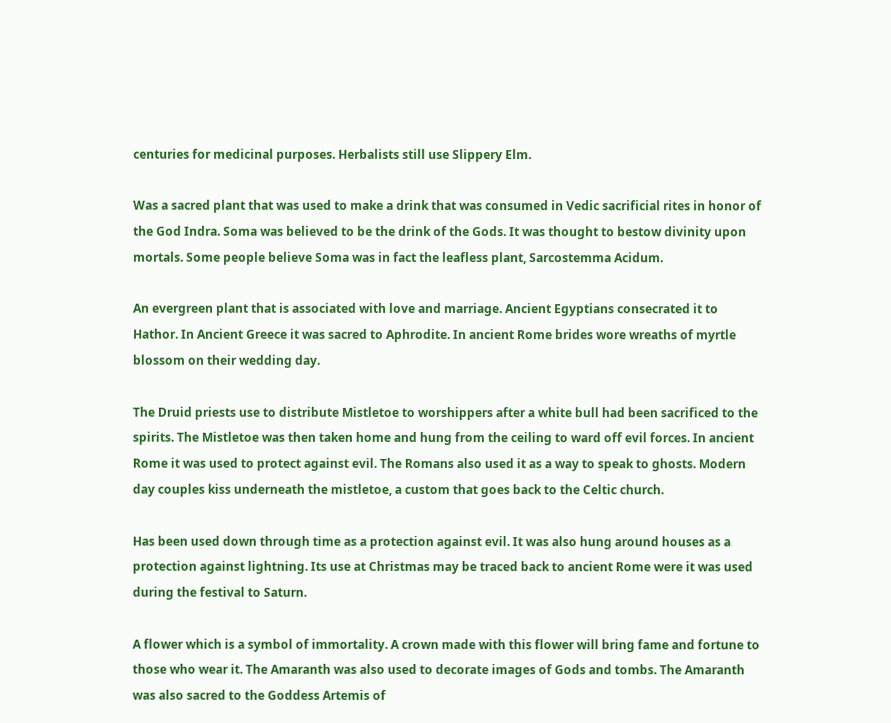centuries for medicinal purposes. Herbalists still use Slippery Elm.

Was a sacred plant that was used to make a drink that was consumed in Vedic sacrificial rites in honor of the God Indra. Soma was believed to be the drink of the Gods. It was thought to bestow divinity upon mortals. Some people believe Soma was in fact the leafless plant, Sarcostemma Acidum.

An evergreen plant that is associated with love and marriage. Ancient Egyptians consecrated it to Hathor. In Ancient Greece it was sacred to Aphrodite. In ancient Rome brides wore wreaths of myrtle blossom on their wedding day.

The Druid priests use to distribute Mistletoe to worshippers after a white bull had been sacrificed to the spirits. The Mistletoe was then taken home and hung from the ceiling to ward off evil forces. In ancient Rome it was used to protect against evil. The Romans also used it as a way to speak to ghosts. Modern day couples kiss underneath the mistletoe, a custom that goes back to the Celtic church.

Has been used down through time as a protection against evil. It was also hung around houses as a protection against lightning. Its use at Christmas may be traced back to ancient Rome were it was used during the festival to Saturn.

A flower which is a symbol of immortality. A crown made with this flower will bring fame and fortune to those who wear it. The Amaranth was also used to decorate images of Gods and tombs. The Amaranth was also sacred to the Goddess Artemis of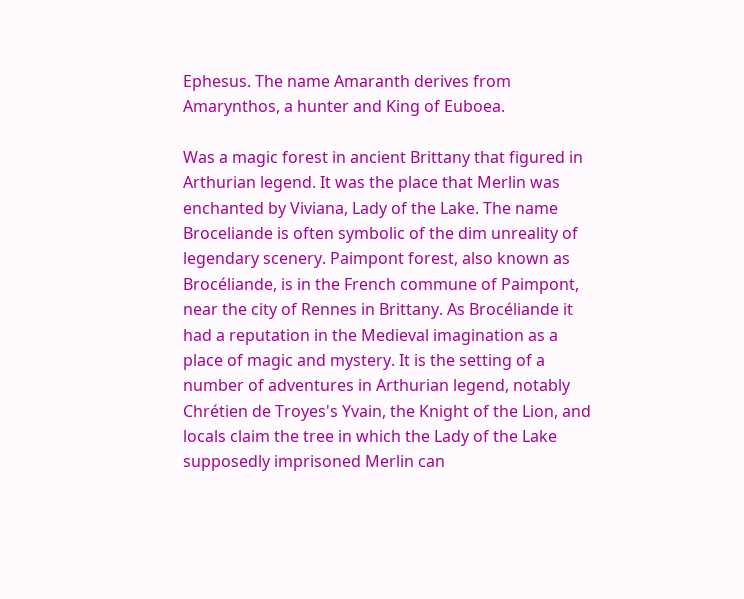Ephesus. The name Amaranth derives from Amarynthos, a hunter and King of Euboea.

Was a magic forest in ancient Brittany that figured in Arthurian legend. It was the place that Merlin was enchanted by Viviana, Lady of the Lake. The name Broceliande is often symbolic of the dim unreality of legendary scenery. Paimpont forest, also known as Brocéliande, is in the French commune of Paimpont, near the city of Rennes in Brittany. As Brocéliande it had a reputation in the Medieval imagination as a place of magic and mystery. It is the setting of a number of adventures in Arthurian legend, notably Chrétien de Troyes's Yvain, the Knight of the Lion, and locals claim the tree in which the Lady of the Lake supposedly imprisoned Merlin can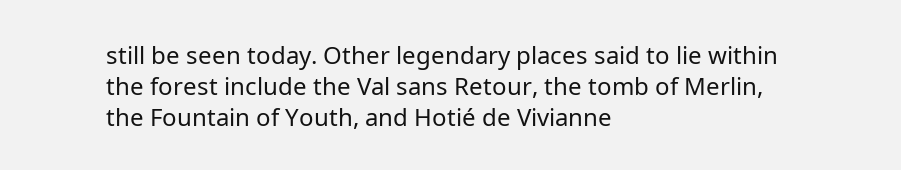still be seen today. Other legendary places said to lie within the forest include the Val sans Retour, the tomb of Merlin, the Fountain of Youth, and Hotié de Vivianne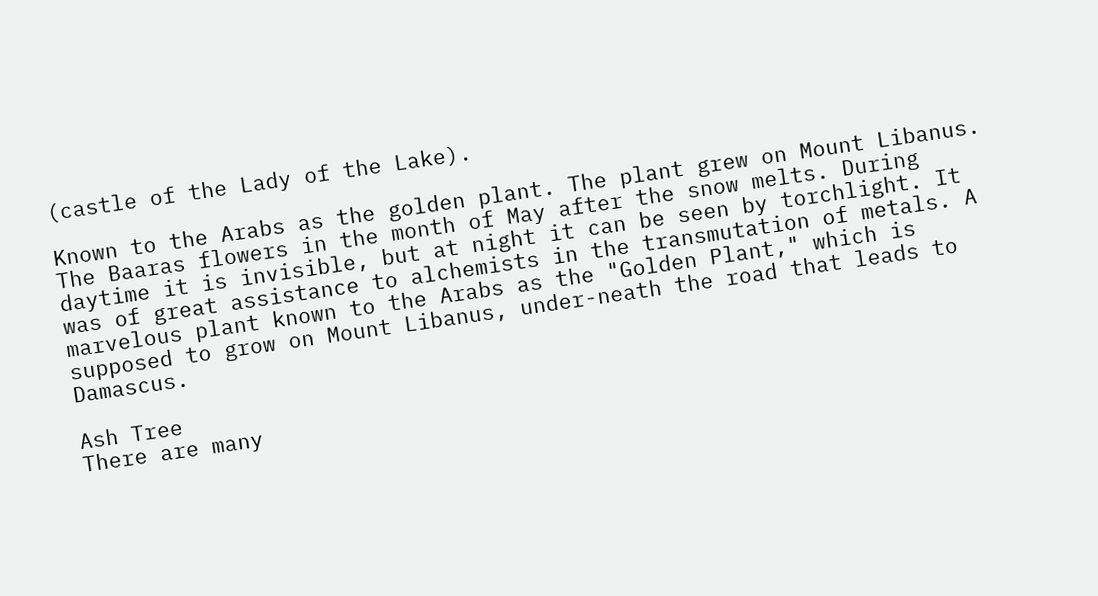(castle of the Lady of the Lake).

Known to the Arabs as the golden plant. The plant grew on Mount Libanus. The Baaras flowers in the month of May after the snow melts. During daytime it is invisible, but at night it can be seen by torchlight. It was of great assistance to alchemists in the transmutation of metals. A marvelous plant known to the Arabs as the "Golden Plant," which is supposed to grow on Mount Libanus, under-neath the road that leads to Damascus.

Ash Tree
There are many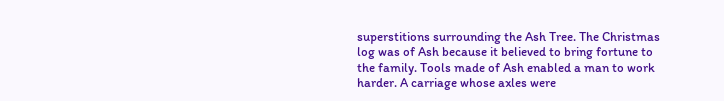superstitions surrounding the Ash Tree. The Christmas log was of Ash because it believed to bring fortune to the family. Tools made of Ash enabled a man to work harder. A carriage whose axles were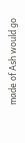made of Ash would go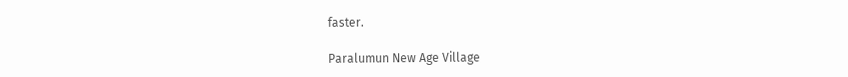faster.

Paralumun New Age Village